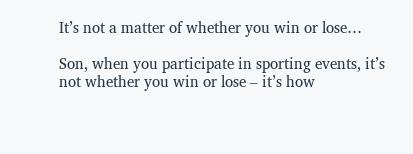It’s not a matter of whether you win or lose…

Son, when you participate in sporting events, it’s not whether you win or lose – it’s how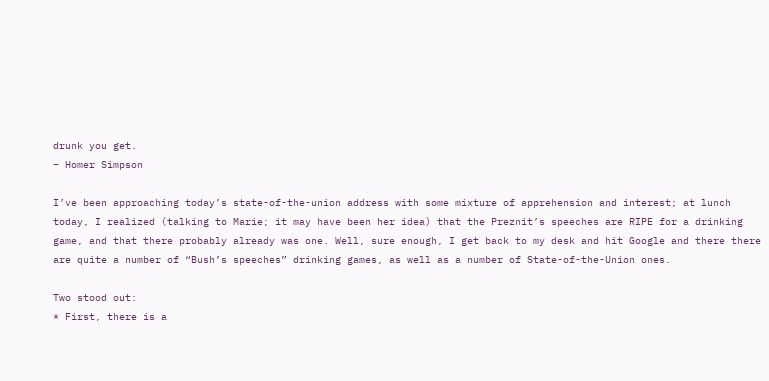drunk you get.
– Homer Simpson

I’ve been approaching today’s state-of-the-union address with some mixture of apprehension and interest; at lunch today, I realized (talking to Marie; it may have been her idea) that the Preznit’s speeches are RIPE for a drinking game, and that there probably already was one. Well, sure enough, I get back to my desk and hit Google and there there are quite a number of “Bush’s speeches” drinking games, as well as a number of State-of-the-Union ones.

Two stood out:
* First, there is a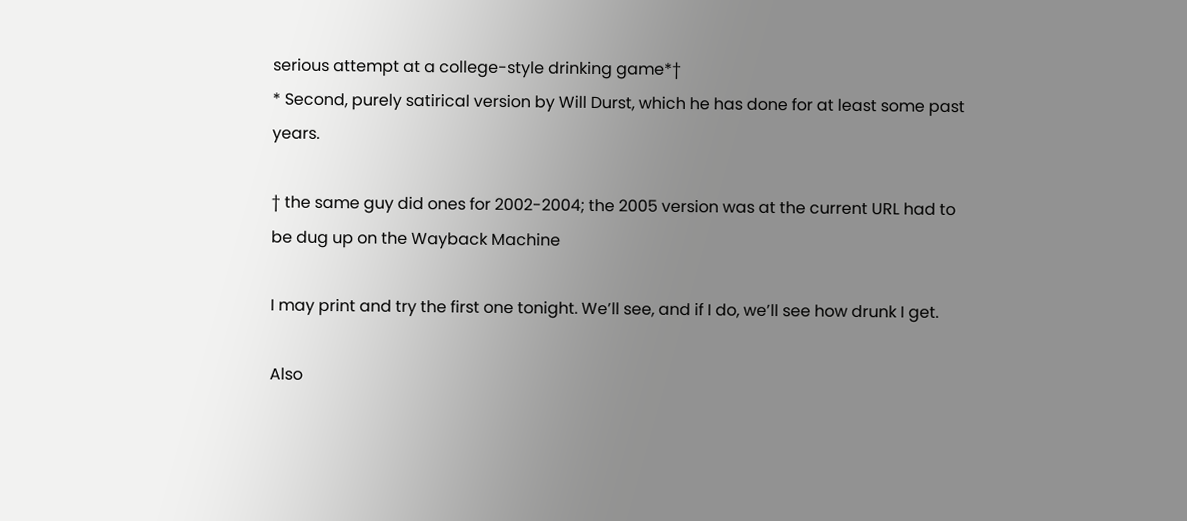serious attempt at a college-style drinking game*†
* Second, purely satirical version by Will Durst, which he has done for at least some past years.

† the same guy did ones for 2002-2004; the 2005 version was at the current URL had to be dug up on the Wayback Machine

I may print and try the first one tonight. We’ll see, and if I do, we’ll see how drunk I get.

Also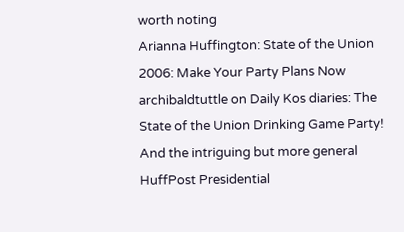worth noting
Arianna Huffington: State of the Union 2006: Make Your Party Plans Now
archibaldtuttle on Daily Kos diaries: The State of the Union Drinking Game Party!
And the intriguing but more general HuffPost Presidential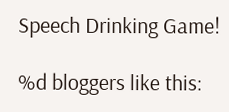Speech Drinking Game!

%d bloggers like this: